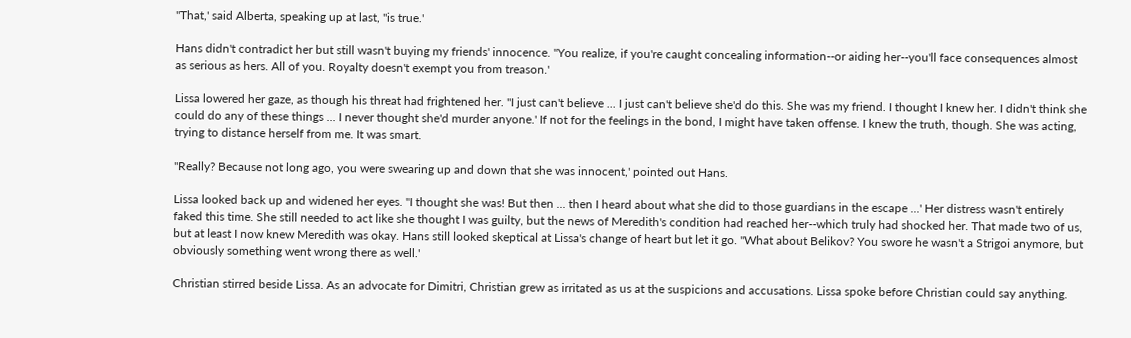"That,' said Alberta, speaking up at last, "is true.'

Hans didn't contradict her but still wasn't buying my friends' innocence. "You realize, if you're caught concealing information--or aiding her--you'll face consequences almost as serious as hers. All of you. Royalty doesn't exempt you from treason.'

Lissa lowered her gaze, as though his threat had frightened her. "I just can't believe ... I just can't believe she'd do this. She was my friend. I thought I knew her. I didn't think she could do any of these things ... I never thought she'd murder anyone.' If not for the feelings in the bond, I might have taken offense. I knew the truth, though. She was acting, trying to distance herself from me. It was smart.

"Really? Because not long ago, you were swearing up and down that she was innocent,' pointed out Hans.

Lissa looked back up and widened her eyes. "I thought she was! But then ... then I heard about what she did to those guardians in the escape ...' Her distress wasn't entirely faked this time. She still needed to act like she thought I was guilty, but the news of Meredith's condition had reached her--which truly had shocked her. That made two of us, but at least I now knew Meredith was okay. Hans still looked skeptical at Lissa's change of heart but let it go. "What about Belikov? You swore he wasn't a Strigoi anymore, but obviously something went wrong there as well.'

Christian stirred beside Lissa. As an advocate for Dimitri, Christian grew as irritated as us at the suspicions and accusations. Lissa spoke before Christian could say anything.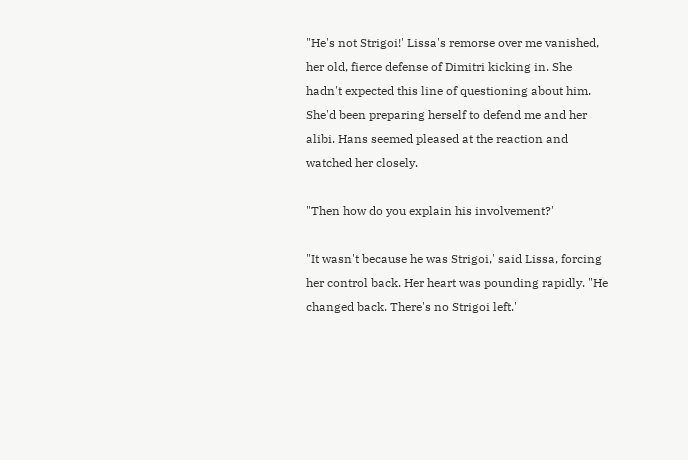"He's not Strigoi!' Lissa's remorse over me vanished, her old, fierce defense of Dimitri kicking in. She hadn't expected this line of questioning about him. She'd been preparing herself to defend me and her alibi. Hans seemed pleased at the reaction and watched her closely.

"Then how do you explain his involvement?'

"It wasn't because he was Strigoi,' said Lissa, forcing her control back. Her heart was pounding rapidly. "He changed back. There's no Strigoi left.'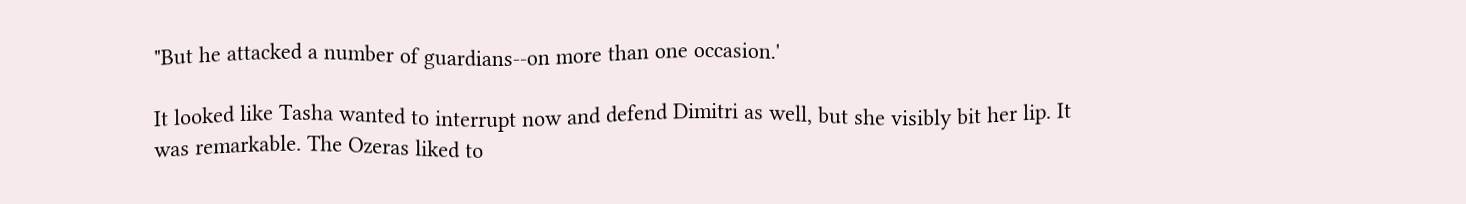"But he attacked a number of guardians--on more than one occasion.'

It looked like Tasha wanted to interrupt now and defend Dimitri as well, but she visibly bit her lip. It was remarkable. The Ozeras liked to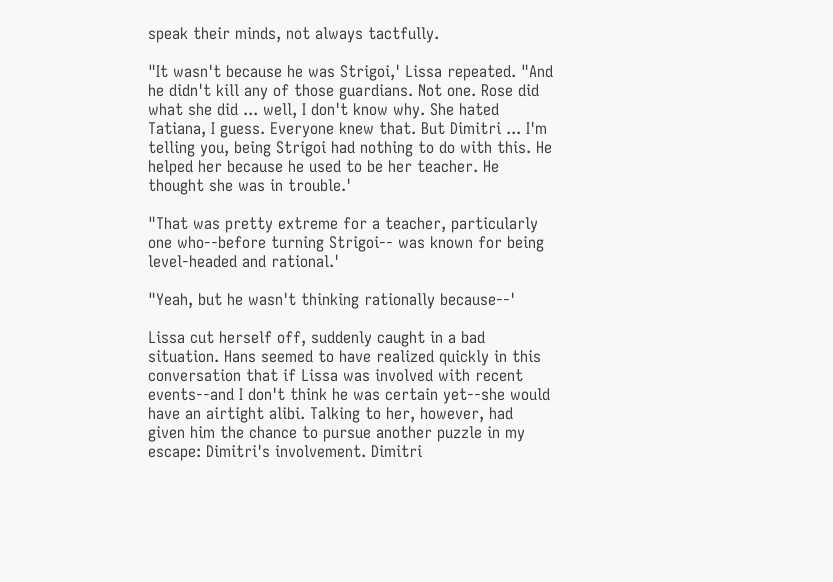speak their minds, not always tactfully.

"It wasn't because he was Strigoi,' Lissa repeated. "And he didn't kill any of those guardians. Not one. Rose did what she did ... well, I don't know why. She hated Tatiana, I guess. Everyone knew that. But Dimitri ... I'm telling you, being Strigoi had nothing to do with this. He helped her because he used to be her teacher. He thought she was in trouble.'

"That was pretty extreme for a teacher, particularly one who--before turning Strigoi-- was known for being level-headed and rational.'

"Yeah, but he wasn't thinking rationally because--'

Lissa cut herself off, suddenly caught in a bad situation. Hans seemed to have realized quickly in this conversation that if Lissa was involved with recent events--and I don't think he was certain yet--she would have an airtight alibi. Talking to her, however, had given him the chance to pursue another puzzle in my escape: Dimitri's involvement. Dimitri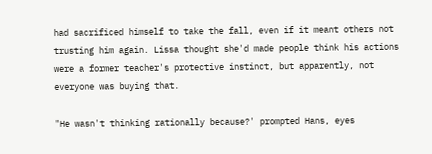had sacrificed himself to take the fall, even if it meant others not trusting him again. Lissa thought she'd made people think his actions were a former teacher's protective instinct, but apparently, not everyone was buying that.

"He wasn't thinking rationally because?' prompted Hans, eyes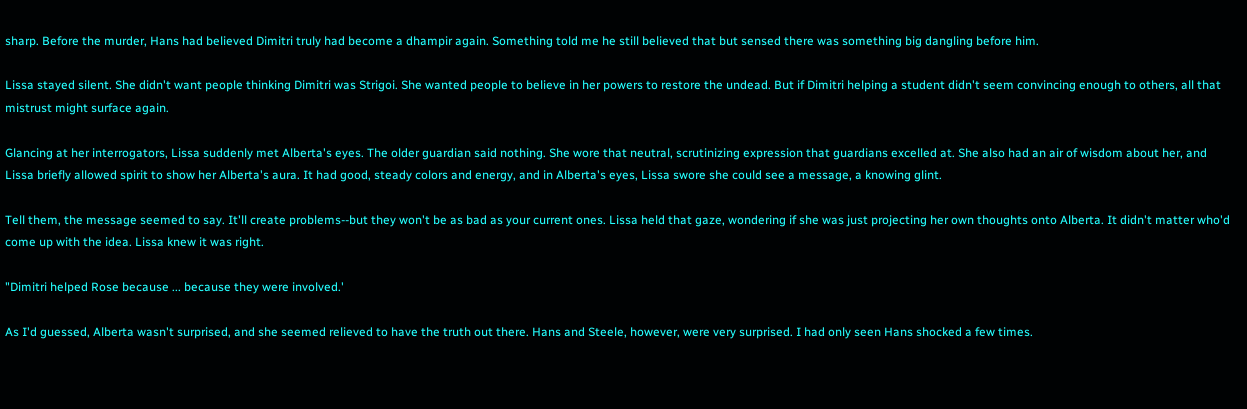sharp. Before the murder, Hans had believed Dimitri truly had become a dhampir again. Something told me he still believed that but sensed there was something big dangling before him.

Lissa stayed silent. She didn't want people thinking Dimitri was Strigoi. She wanted people to believe in her powers to restore the undead. But if Dimitri helping a student didn't seem convincing enough to others, all that mistrust might surface again.

Glancing at her interrogators, Lissa suddenly met Alberta's eyes. The older guardian said nothing. She wore that neutral, scrutinizing expression that guardians excelled at. She also had an air of wisdom about her, and Lissa briefly allowed spirit to show her Alberta's aura. It had good, steady colors and energy, and in Alberta's eyes, Lissa swore she could see a message, a knowing glint.

Tell them, the message seemed to say. It'll create problems--but they won't be as bad as your current ones. Lissa held that gaze, wondering if she was just projecting her own thoughts onto Alberta. It didn't matter who'd come up with the idea. Lissa knew it was right.

"Dimitri helped Rose because ... because they were involved.'

As I'd guessed, Alberta wasn't surprised, and she seemed relieved to have the truth out there. Hans and Steele, however, were very surprised. I had only seen Hans shocked a few times.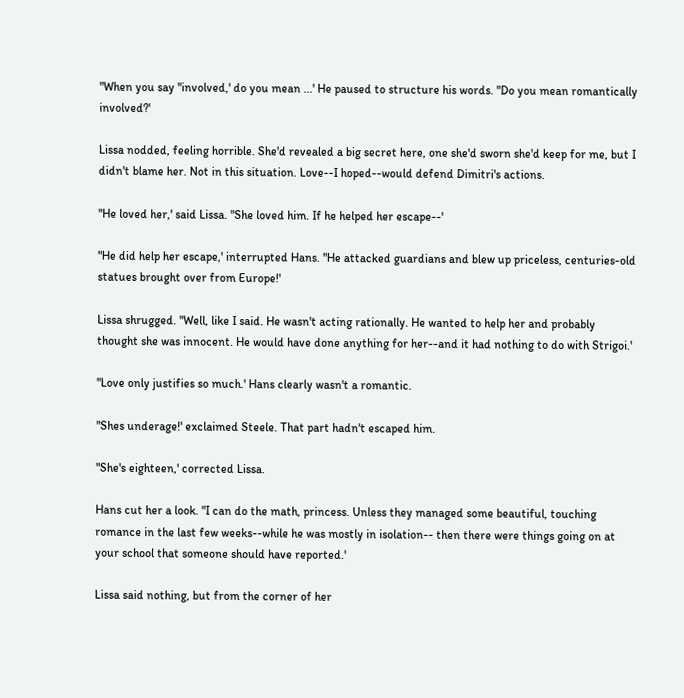"When you say "involved,' do you mean ...' He paused to structure his words. "Do you mean romantically involved?'

Lissa nodded, feeling horrible. She'd revealed a big secret here, one she'd sworn she'd keep for me, but I didn't blame her. Not in this situation. Love--I hoped--would defend Dimitri's actions.

"He loved her,' said Lissa. "She loved him. If he helped her escape--'

"He did help her escape,' interrupted Hans. "He attacked guardians and blew up priceless, centuries-old statues brought over from Europe!'

Lissa shrugged. "Well, like I said. He wasn't acting rationally. He wanted to help her and probably thought she was innocent. He would have done anything for her--and it had nothing to do with Strigoi.'

"Love only justifies so much.' Hans clearly wasn't a romantic.

"Shes underage!' exclaimed Steele. That part hadn't escaped him.

"She's eighteen,' corrected Lissa.

Hans cut her a look. "I can do the math, princess. Unless they managed some beautiful, touching romance in the last few weeks--while he was mostly in isolation-- then there were things going on at your school that someone should have reported.'

Lissa said nothing, but from the corner of her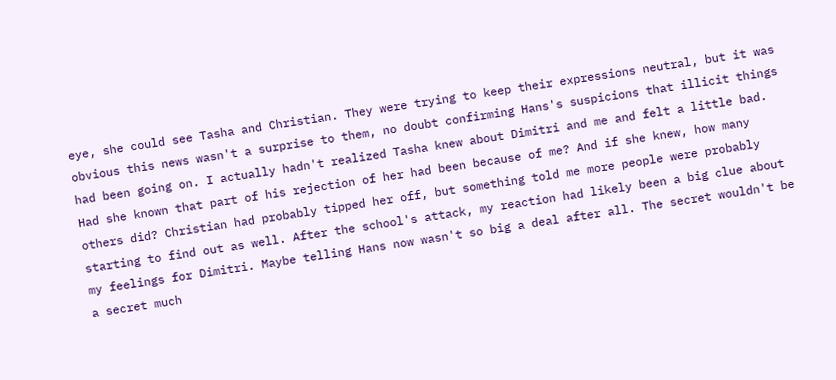eye, she could see Tasha and Christian. They were trying to keep their expressions neutral, but it was obvious this news wasn't a surprise to them, no doubt confirming Hans's suspicions that illicit things had been going on. I actually hadn't realized Tasha knew about Dimitri and me and felt a little bad. Had she known that part of his rejection of her had been because of me? And if she knew, how many others did? Christian had probably tipped her off, but something told me more people were probably starting to find out as well. After the school's attack, my reaction had likely been a big clue about my feelings for Dimitri. Maybe telling Hans now wasn't so big a deal after all. The secret wouldn't be a secret much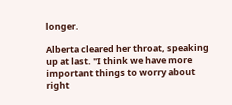longer.

Alberta cleared her throat, speaking up at last. "I think we have more important things to worry about right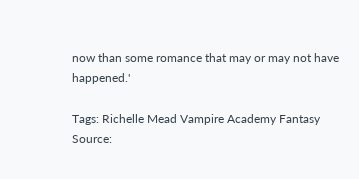now than some romance that may or may not have happened.'

Tags: Richelle Mead Vampire Academy Fantasy
Source: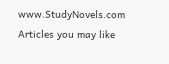www.StudyNovels.com
Articles you may like